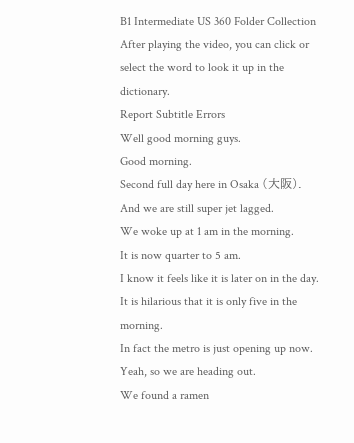B1 Intermediate US 360 Folder Collection
After playing the video, you can click or select the word to look it up in the dictionary.
Report Subtitle Errors
Well good morning guys.
Good morning.
Second full day here in Osaka (大阪).
And we are still super jet lagged.
We woke up at 1 am in the morning.
It is now quarter to 5 am.
I know it feels like it is later on in the day.
It is hilarious that it is only five in the morning.
In fact the metro is just opening up now.
Yeah, so we are heading out.
We found a ramen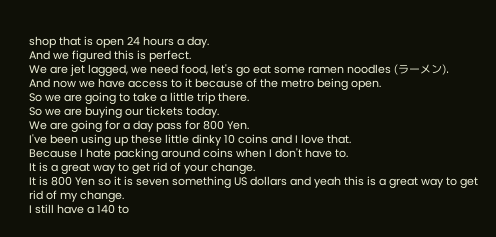shop that is open 24 hours a day.
And we figured this is perfect.
We are jet lagged, we need food, let's go eat some ramen noodles (ラーメン).
And now we have access to it because of the metro being open.
So we are going to take a little trip there.
So we are buying our tickets today.
We are going for a day pass for 800 Yen.
I've been using up these little dinky 10 coins and I love that.
Because I hate packing around coins when I don't have to.
It is a great way to get rid of your change.
It is 800 Yen so it is seven something US dollars and yeah this is a great way to get
rid of my change.
I still have a 140 to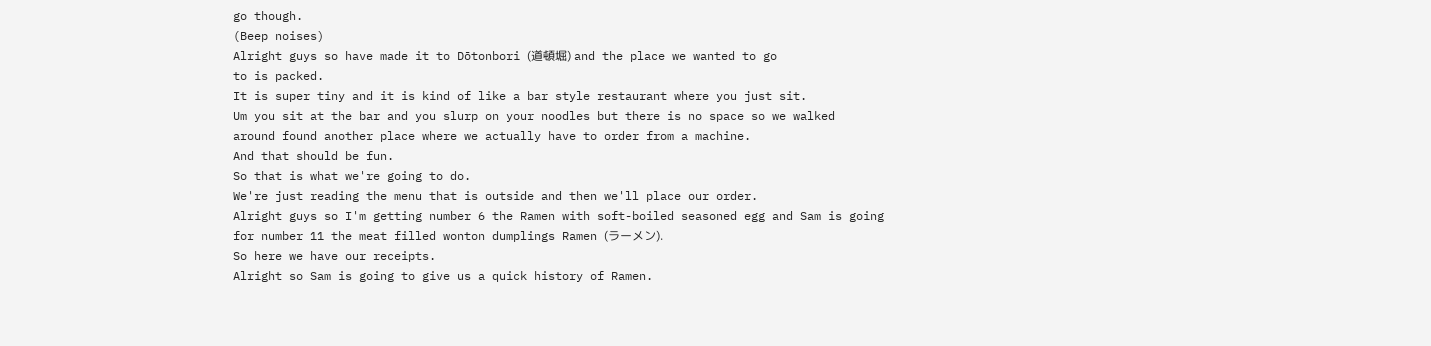go though.
(Beep noises)
Alright guys so have made it to Dōtonbori (道頓堀) and the place we wanted to go
to is packed.
It is super tiny and it is kind of like a bar style restaurant where you just sit.
Um you sit at the bar and you slurp on your noodles but there is no space so we walked
around found another place where we actually have to order from a machine.
And that should be fun.
So that is what we're going to do.
We're just reading the menu that is outside and then we'll place our order.
Alright guys so I'm getting number 6 the Ramen with soft-boiled seasoned egg and Sam is going
for number 11 the meat filled wonton dumplings Ramen (ラーメン).
So here we have our receipts.
Alright so Sam is going to give us a quick history of Ramen.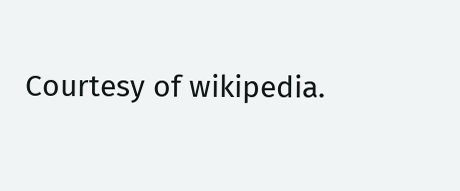Courtesy of wikipedia.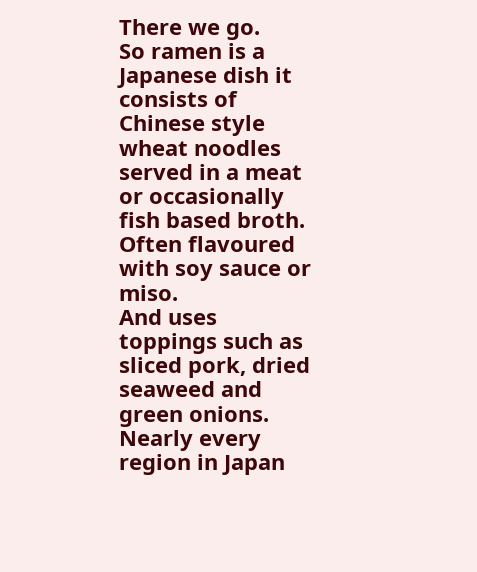There we go.
So ramen is a Japanese dish it consists of Chinese style wheat noodles served in a meat
or occasionally fish based broth.
Often flavoured with soy sauce or miso.
And uses toppings such as sliced pork, dried seaweed and green onions.
Nearly every region in Japan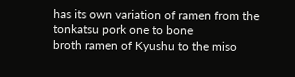has its own variation of ramen from the tonkatsu pork one to bone
broth ramen of Kyushu to the miso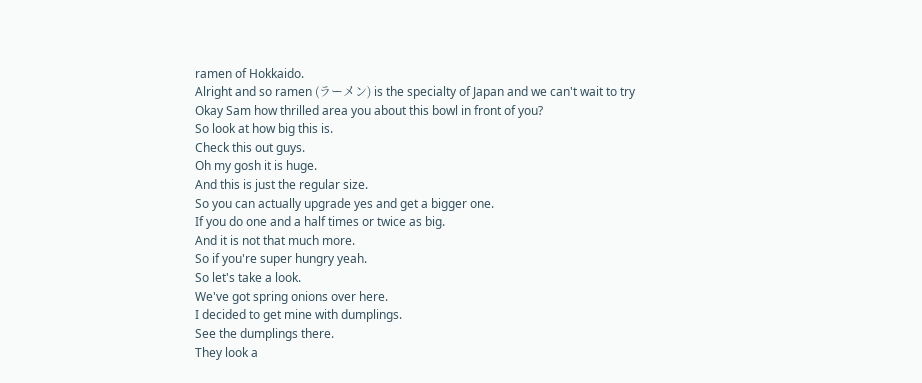ramen of Hokkaido.
Alright and so ramen (ラーメン) is the specialty of Japan and we can't wait to try
Okay Sam how thrilled area you about this bowl in front of you?
So look at how big this is.
Check this out guys.
Oh my gosh it is huge.
And this is just the regular size.
So you can actually upgrade yes and get a bigger one.
If you do one and a half times or twice as big.
And it is not that much more.
So if you're super hungry yeah.
So let's take a look.
We've got spring onions over here.
I decided to get mine with dumplings.
See the dumplings there.
They look a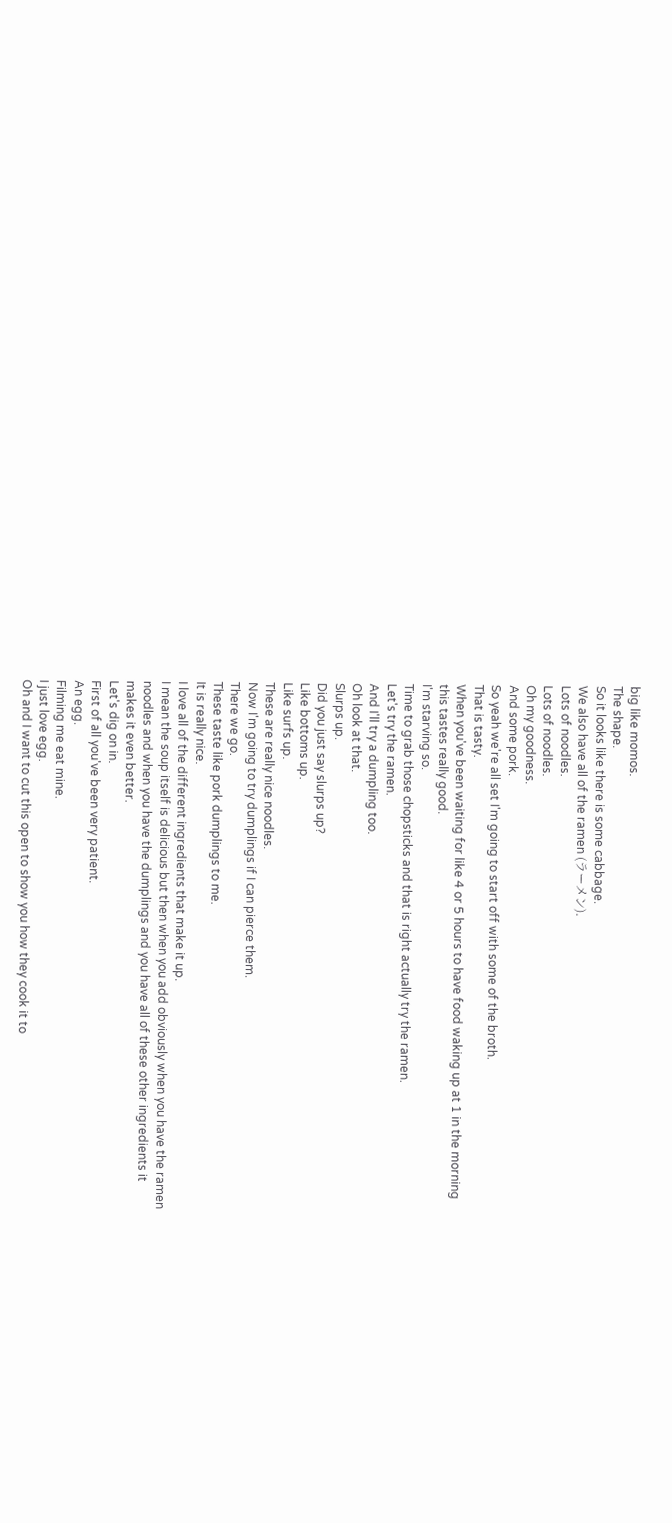big like momos.
The shape.
So it looks like there is some cabbage.
We also have all of the ramen (ラーメン).
Lots of noodles.
Lots of noodles.
Oh my goodness.
And some pork.
So yeah we're all set I'm going to start off with some of the broth.
That is tasty.
When you've been waiting for like 4 or 5 hours to have food waking up at 1 in the morning
this tastes really good.
I'm starving so.
Time to grab those chopsticks and that is right actually try the ramen.
Let's try the ramen.
And I'll try a dumpling too.
Oh look at that.
Slurps up.
Did you just say slurps up?
Like bottoms up.
Like surfs up.
These are really nice noodles.
Now I'm going to try dumplings if I can pierce them.
There we go.
These taste like pork dumplings to me.
It is really nice.
I love all of the different ingredients that make it up.
I mean the soup itself is delicious but then when you add obviously when you have the ramen
noodles and when you have the dumplings and you have all of these other ingredients it
makes it even better.
Let's dig on in.
First of all you've been very patient.
An egg.
Filming me eat mine.
I just love egg.
Oh and I want to cut this open to show you how they cook it to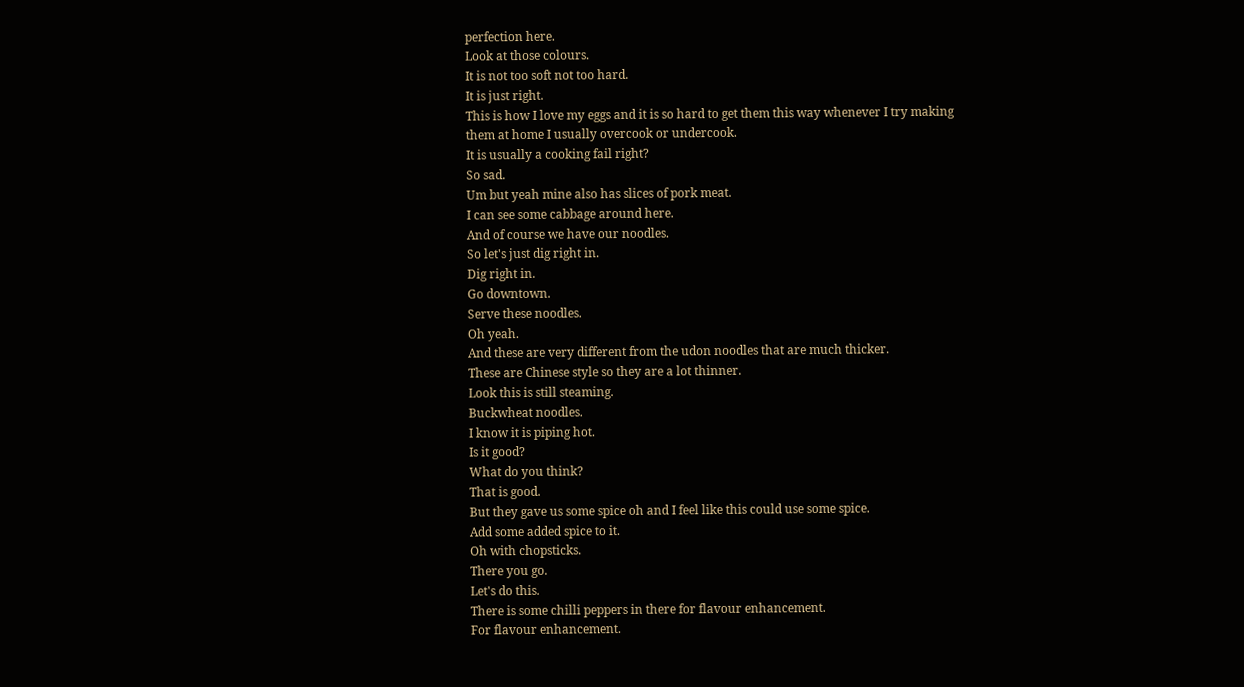perfection here.
Look at those colours.
It is not too soft not too hard.
It is just right.
This is how I love my eggs and it is so hard to get them this way whenever I try making
them at home I usually overcook or undercook.
It is usually a cooking fail right?
So sad.
Um but yeah mine also has slices of pork meat.
I can see some cabbage around here.
And of course we have our noodles.
So let's just dig right in.
Dig right in.
Go downtown.
Serve these noodles.
Oh yeah.
And these are very different from the udon noodles that are much thicker.
These are Chinese style so they are a lot thinner.
Look this is still steaming.
Buckwheat noodles.
I know it is piping hot.
Is it good?
What do you think?
That is good.
But they gave us some spice oh and I feel like this could use some spice.
Add some added spice to it.
Oh with chopsticks.
There you go.
Let's do this.
There is some chilli peppers in there for flavour enhancement.
For flavour enhancement.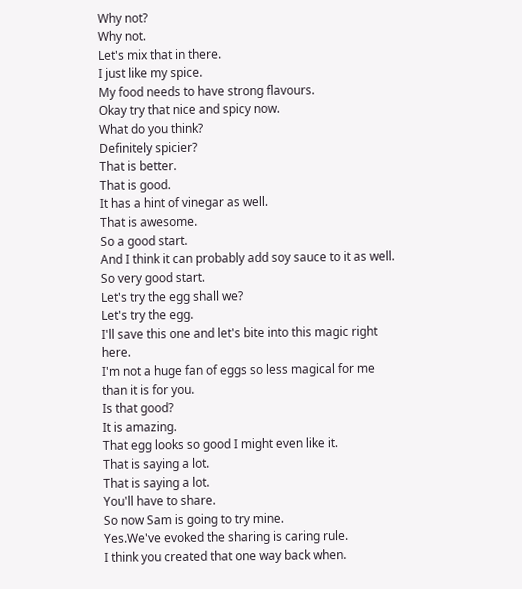Why not?
Why not.
Let's mix that in there.
I just like my spice.
My food needs to have strong flavours.
Okay try that nice and spicy now.
What do you think?
Definitely spicier?
That is better.
That is good.
It has a hint of vinegar as well.
That is awesome.
So a good start.
And I think it can probably add soy sauce to it as well.
So very good start.
Let's try the egg shall we?
Let's try the egg.
I'll save this one and let's bite into this magic right here.
I'm not a huge fan of eggs so less magical for me than it is for you.
Is that good?
It is amazing.
That egg looks so good I might even like it.
That is saying a lot.
That is saying a lot.
You'll have to share.
So now Sam is going to try mine.
Yes.We've evoked the sharing is caring rule.
I think you created that one way back when.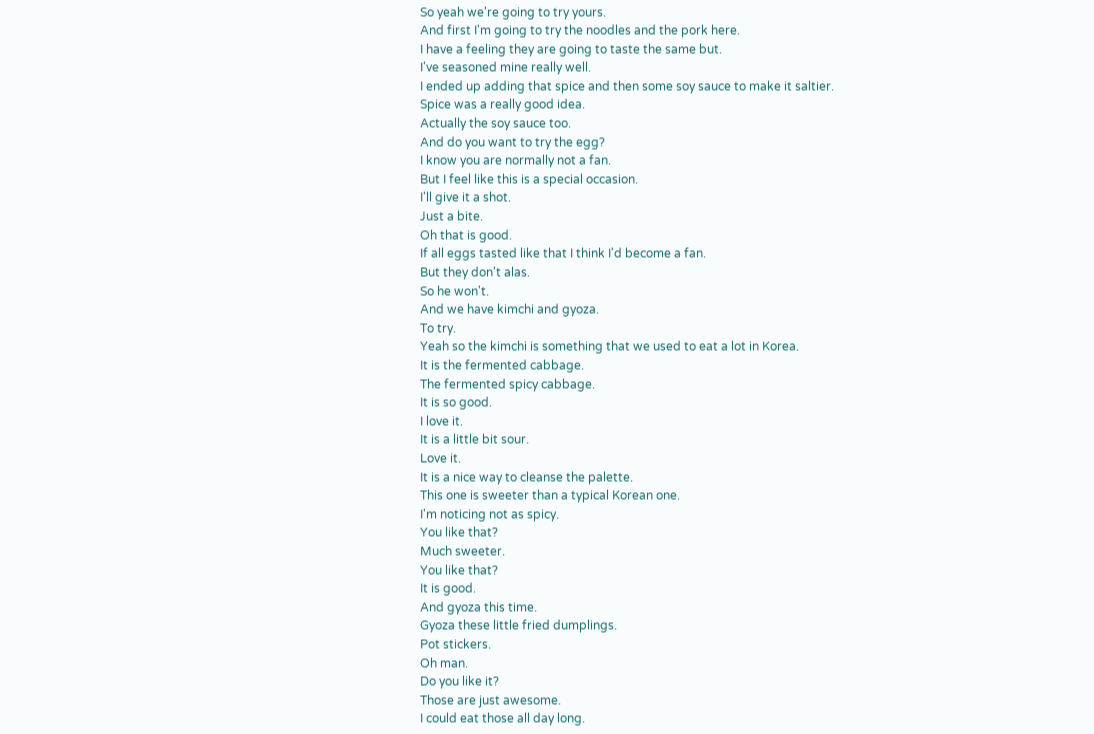So yeah we're going to try yours.
And first I'm going to try the noodles and the pork here.
I have a feeling they are going to taste the same but.
I've seasoned mine really well.
I ended up adding that spice and then some soy sauce to make it saltier.
Spice was a really good idea.
Actually the soy sauce too.
And do you want to try the egg?
I know you are normally not a fan.
But I feel like this is a special occasion.
I'll give it a shot.
Just a bite.
Oh that is good.
If all eggs tasted like that I think I'd become a fan.
But they don't alas.
So he won't.
And we have kimchi and gyoza.
To try.
Yeah so the kimchi is something that we used to eat a lot in Korea.
It is the fermented cabbage.
The fermented spicy cabbage.
It is so good.
I love it.
It is a little bit sour.
Love it.
It is a nice way to cleanse the palette.
This one is sweeter than a typical Korean one.
I'm noticing not as spicy.
You like that?
Much sweeter.
You like that?
It is good.
And gyoza this time.
Gyoza these little fried dumplings.
Pot stickers.
Oh man.
Do you like it?
Those are just awesome.
I could eat those all day long.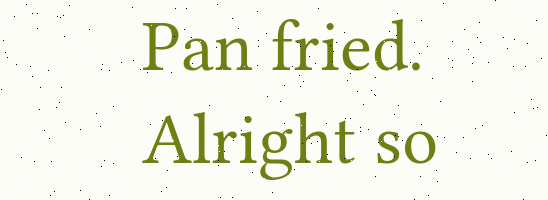Pan fried.
Alright so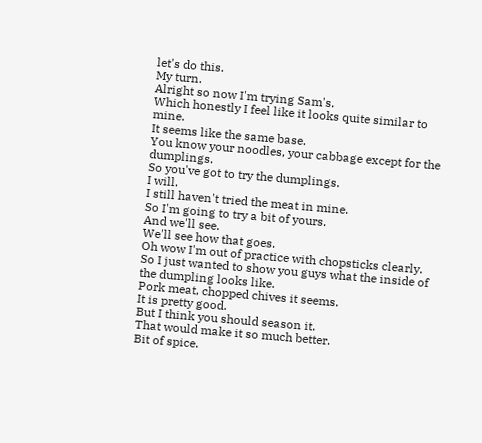let's do this.
My turn.
Alright so now I'm trying Sam's.
Which honestly I feel like it looks quite similar to mine.
It seems like the same base.
You know your noodles, your cabbage except for the dumplings.
So you've got to try the dumplings.
I will.
I still haven't tried the meat in mine.
So I'm going to try a bit of yours.
And we'll see.
We'll see how that goes.
Oh wow I'm out of practice with chopsticks clearly.
So I just wanted to show you guys what the inside of the dumpling looks like.
Pork meat, chopped chives it seems.
It is pretty good.
But I think you should season it.
That would make it so much better.
Bit of spice.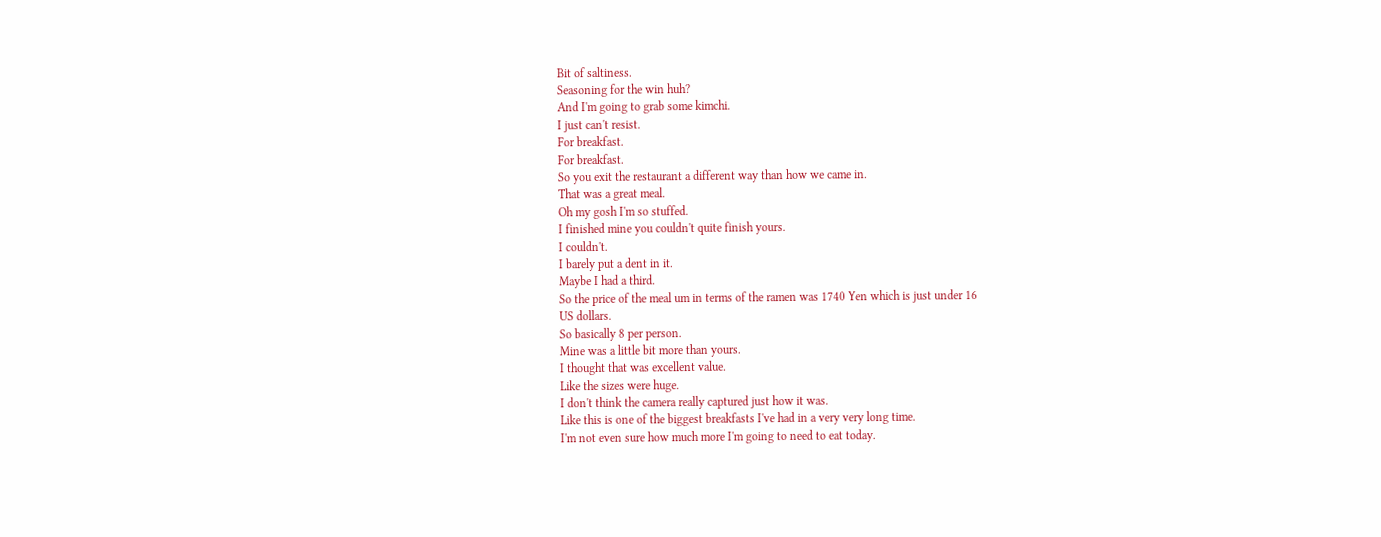Bit of saltiness.
Seasoning for the win huh?
And I'm going to grab some kimchi.
I just can't resist.
For breakfast.
For breakfast.
So you exit the restaurant a different way than how we came in.
That was a great meal.
Oh my gosh I'm so stuffed.
I finished mine you couldn't quite finish yours.
I couldn't.
I barely put a dent in it.
Maybe I had a third.
So the price of the meal um in terms of the ramen was 1740 Yen which is just under 16
US dollars.
So basically 8 per person.
Mine was a little bit more than yours.
I thought that was excellent value.
Like the sizes were huge.
I don't think the camera really captured just how it was.
Like this is one of the biggest breakfasts I've had in a very very long time.
I'm not even sure how much more I'm going to need to eat today.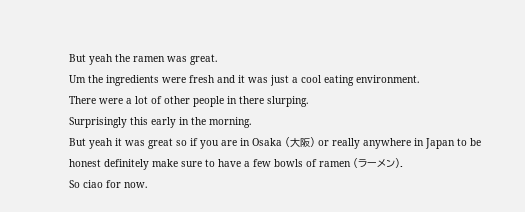But yeah the ramen was great.
Um the ingredients were fresh and it was just a cool eating environment.
There were a lot of other people in there slurping.
Surprisingly this early in the morning.
But yeah it was great so if you are in Osaka (大阪) or really anywhere in Japan to be
honest definitely make sure to have a few bowls of ramen (ラーメン).
So ciao for now.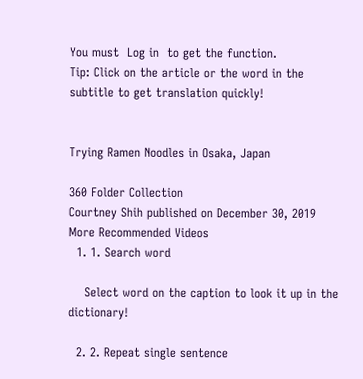You must  Log in  to get the function.
Tip: Click on the article or the word in the subtitle to get translation quickly!


Trying Ramen Noodles in Osaka, Japan

360 Folder Collection
Courtney Shih published on December 30, 2019
More Recommended Videos
  1. 1. Search word

    Select word on the caption to look it up in the dictionary!

  2. 2. Repeat single sentence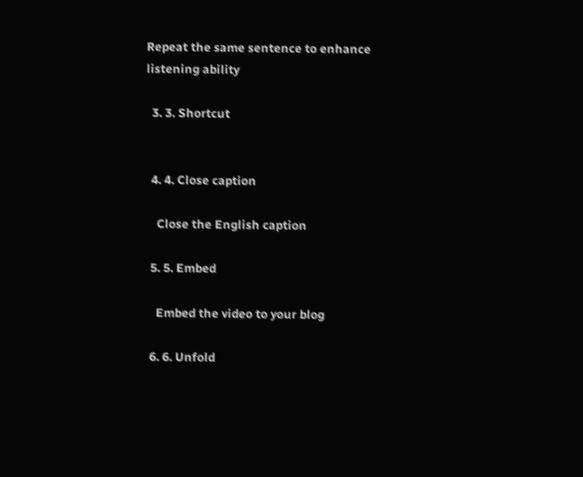Repeat the same sentence to enhance listening ability

  3. 3. Shortcut


  4. 4. Close caption

    Close the English caption

  5. 5. Embed

    Embed the video to your blog

  6. 6. Unfold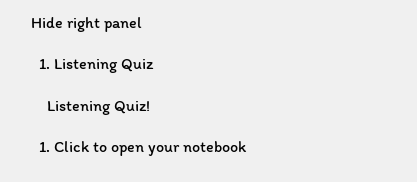Hide right panel

  1. Listening Quiz

    Listening Quiz!

  1. Click to open your notebook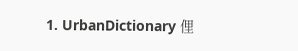1. UrbanDictionary 俚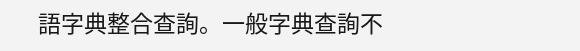語字典整合查詢。一般字典查詢不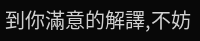到你滿意的解譯,不妨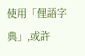使用「俚語字典」,或許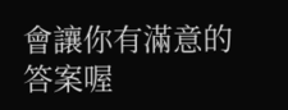會讓你有滿意的答案喔